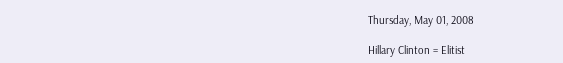Thursday, May 01, 2008

Hillary Clinton = Elitist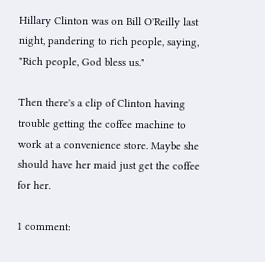Hillary Clinton was on Bill O'Reilly last night, pandering to rich people, saying, "Rich people, God bless us."

Then there's a clip of Clinton having trouble getting the coffee machine to work at a convenience store. Maybe she should have her maid just get the coffee for her.

1 comment: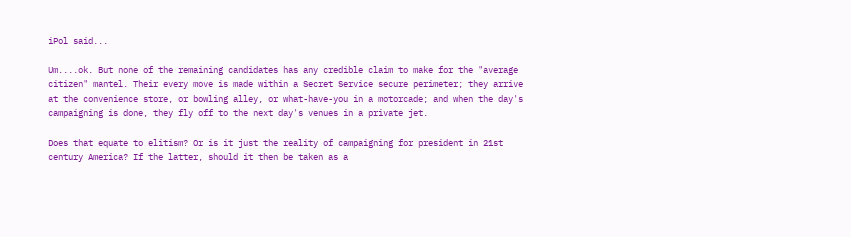iPol said...

Um....ok. But none of the remaining candidates has any credible claim to make for the "average citizen" mantel. Their every move is made within a Secret Service secure perimeter; they arrive at the convenience store, or bowling alley, or what-have-you in a motorcade; and when the day's campaigning is done, they fly off to the next day's venues in a private jet.

Does that equate to elitism? Or is it just the reality of campaigning for president in 21st century America? If the latter, should it then be taken as a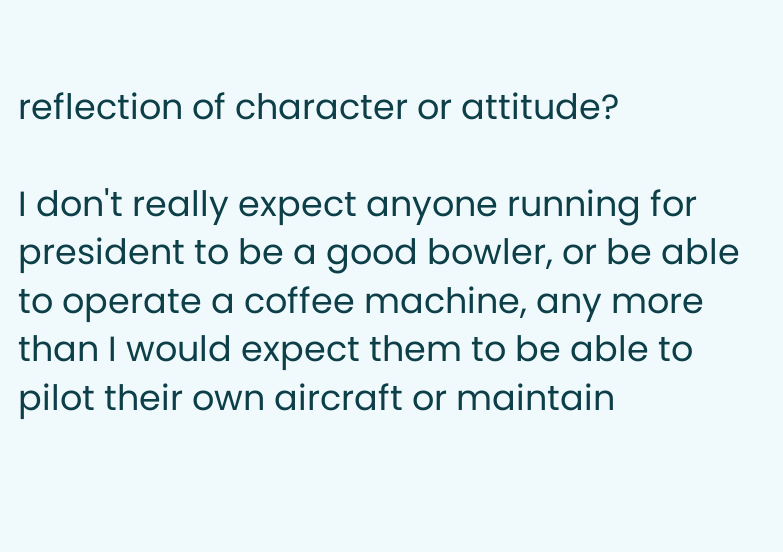reflection of character or attitude?

I don't really expect anyone running for president to be a good bowler, or be able to operate a coffee machine, any more than I would expect them to be able to pilot their own aircraft or maintain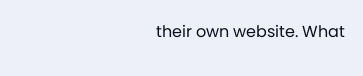their own website. What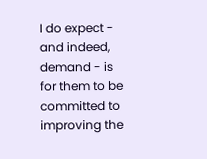I do expect - and indeed, demand - is for them to be committed to improving the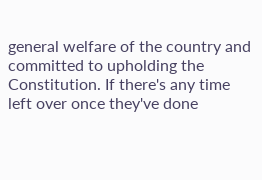general welfare of the country and committed to upholding the Constitution. If there's any time left over once they've done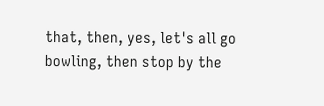that, then, yes, let's all go bowling, then stop by the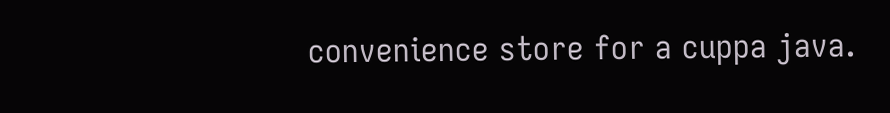convenience store for a cuppa java.